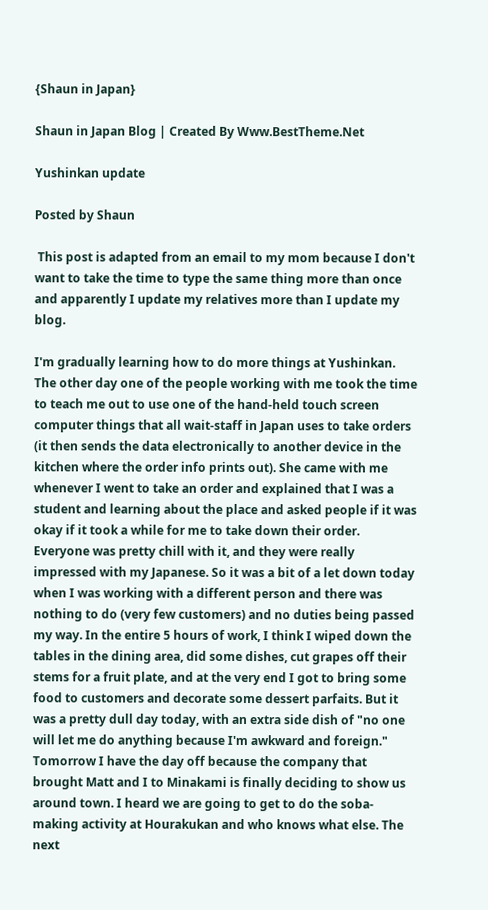{Shaun in Japan}

Shaun in Japan Blog | Created By Www.BestTheme.Net

Yushinkan update

Posted by Shaun

 This post is adapted from an email to my mom because I don't want to take the time to type the same thing more than once and apparently I update my relatives more than I update my blog.

I'm gradually learning how to do more things at Yushinkan. The other day one of the people working with me took the time to teach me out to use one of the hand-held touch screen computer things that all wait-staff in Japan uses to take orders (it then sends the data electronically to another device in the kitchen where the order info prints out). She came with me whenever I went to take an order and explained that I was a student and learning about the place and asked people if it was okay if it took a while for me to take down their order. Everyone was pretty chill with it, and they were really impressed with my Japanese. So it was a bit of a let down today when I was working with a different person and there was nothing to do (very few customers) and no duties being passed my way. In the entire 5 hours of work, I think I wiped down the tables in the dining area, did some dishes, cut grapes off their stems for a fruit plate, and at the very end I got to bring some food to customers and decorate some dessert parfaits. But it was a pretty dull day today, with an extra side dish of "no one will let me do anything because I'm awkward and foreign."
Tomorrow I have the day off because the company that brought Matt and I to Minakami is finally deciding to show us around town. I heard we are going to get to do the soba-making activity at Hourakukan and who knows what else. The next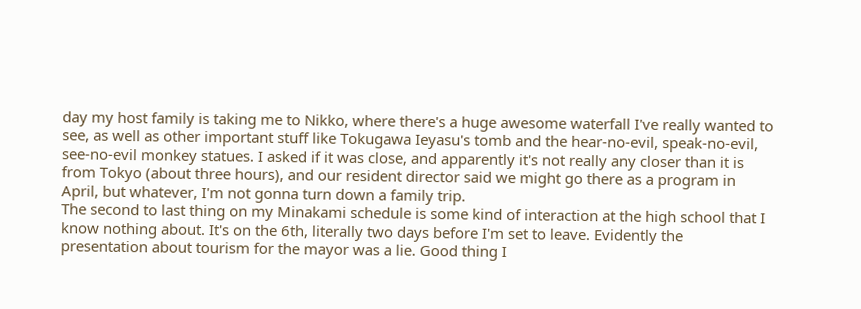day my host family is taking me to Nikko, where there's a huge awesome waterfall I've really wanted to see, as well as other important stuff like Tokugawa Ieyasu's tomb and the hear-no-evil, speak-no-evil, see-no-evil monkey statues. I asked if it was close, and apparently it's not really any closer than it is from Tokyo (about three hours), and our resident director said we might go there as a program in April, but whatever, I'm not gonna turn down a family trip.
The second to last thing on my Minakami schedule is some kind of interaction at the high school that I know nothing about. It's on the 6th, literally two days before I'm set to leave. Evidently the presentation about tourism for the mayor was a lie. Good thing I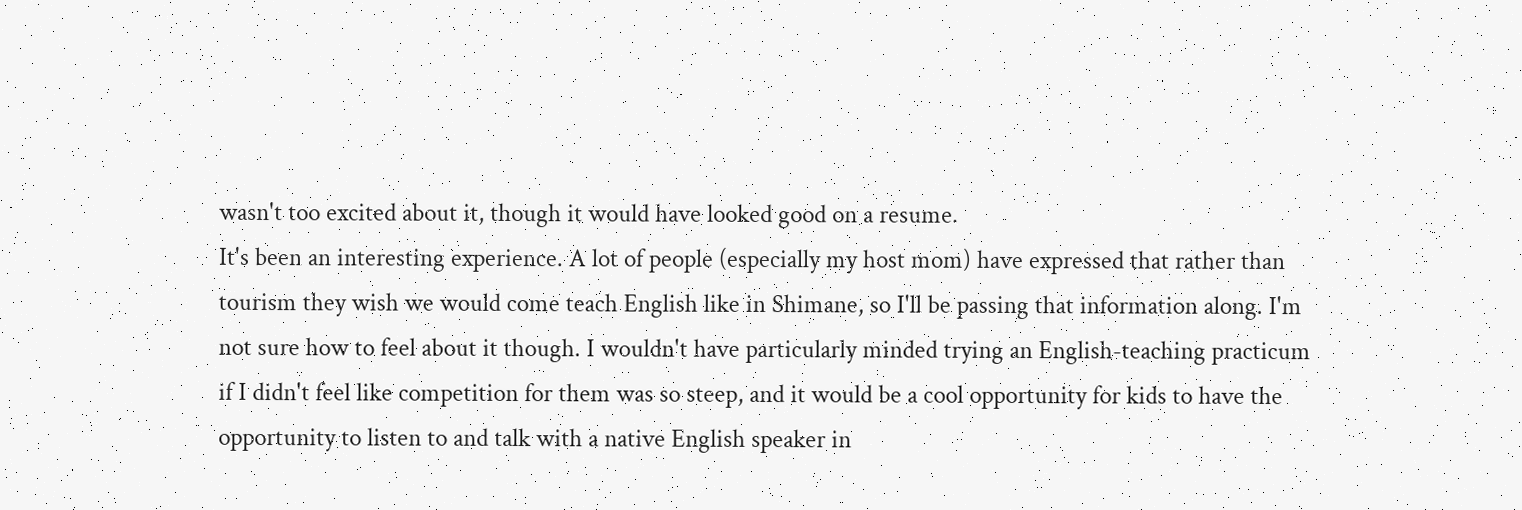wasn't too excited about it, though it would have looked good on a resume.
It's been an interesting experience. A lot of people (especially my host mom) have expressed that rather than tourism they wish we would come teach English like in Shimane, so I'll be passing that information along. I'm not sure how to feel about it though. I wouldn't have particularly minded trying an English-teaching practicum if I didn't feel like competition for them was so steep, and it would be a cool opportunity for kids to have the opportunity to listen to and talk with a native English speaker in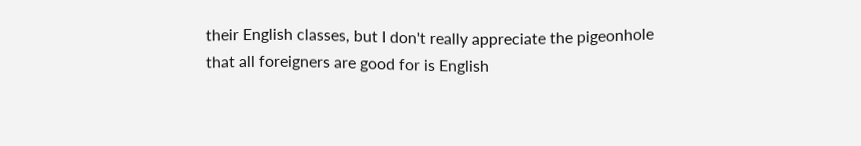their English classes, but I don't really appreciate the pigeonhole that all foreigners are good for is English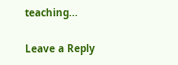teaching...

Leave a Reply